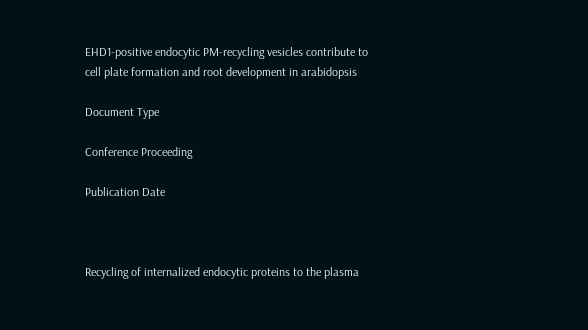EHD1-positive endocytic PM-recycling vesicles contribute to cell plate formation and root development in arabidopsis

Document Type

Conference Proceeding

Publication Date



Recycling of internalized endocytic proteins to the plasma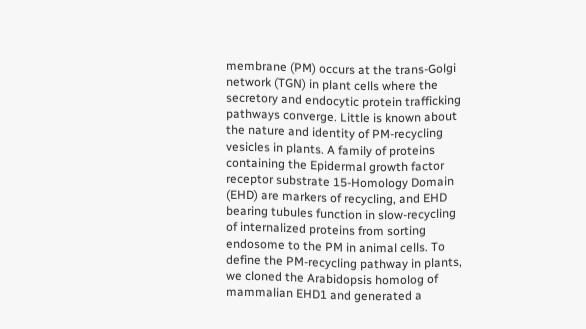membrane (PM) occurs at the trans-Golgi network (TGN) in plant cells where the secretory and endocytic protein trafficking pathways converge. Little is known about the nature and identity of PM-recycling vesicles in plants. A family of proteins containing the Epidermal growth factor receptor substrate 15-Homology Domain (EHD) are markers of recycling, and EHD bearing tubules function in slow-recycling of internalized proteins from sorting endosome to the PM in animal cells. To define the PM-recycling pathway in plants, we cloned the Arabidopsis homolog of mammalian EHD1 and generated a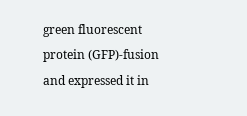green fluorescent protein (GFP)-fusion and expressed it in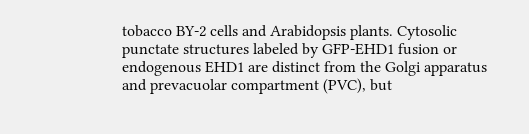tobacco BY-2 cells and Arabidopsis plants. Cytosolic punctate structures labeled by GFP-EHD1 fusion or endogenous EHD1 are distinct from the Golgi apparatus and prevacuolar compartment (PVC), but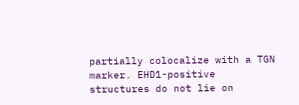partially colocalize with a TGN marker. EHD1-positive structures do not lie on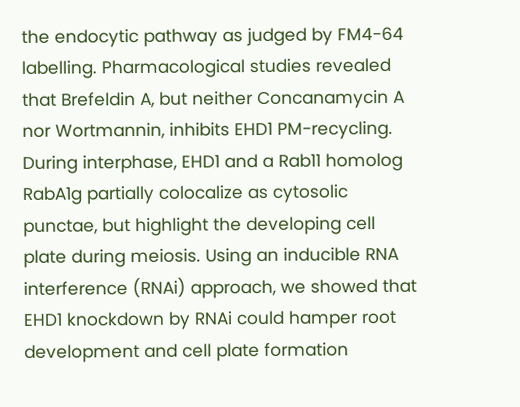the endocytic pathway as judged by FM4-64 labelling. Pharmacological studies revealed that Brefeldin A, but neither Concanamycin A nor Wortmannin, inhibits EHD1 PM-recycling. During interphase, EHD1 and a Rab11 homolog RabA1g partially colocalize as cytosolic punctae, but highlight the developing cell plate during meiosis. Using an inducible RNA interference (RNAi) approach, we showed that EHD1 knockdown by RNAi could hamper root development and cell plate formation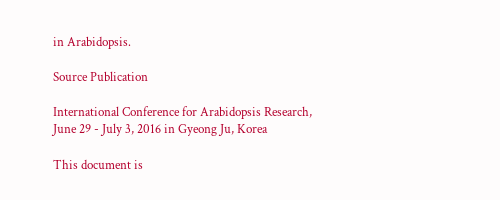in Arabidopsis.

Source Publication

International Conference for Arabidopsis Research, June 29 - July 3, 2016 in Gyeong Ju, Korea

This document is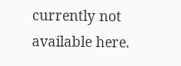currently not available here.